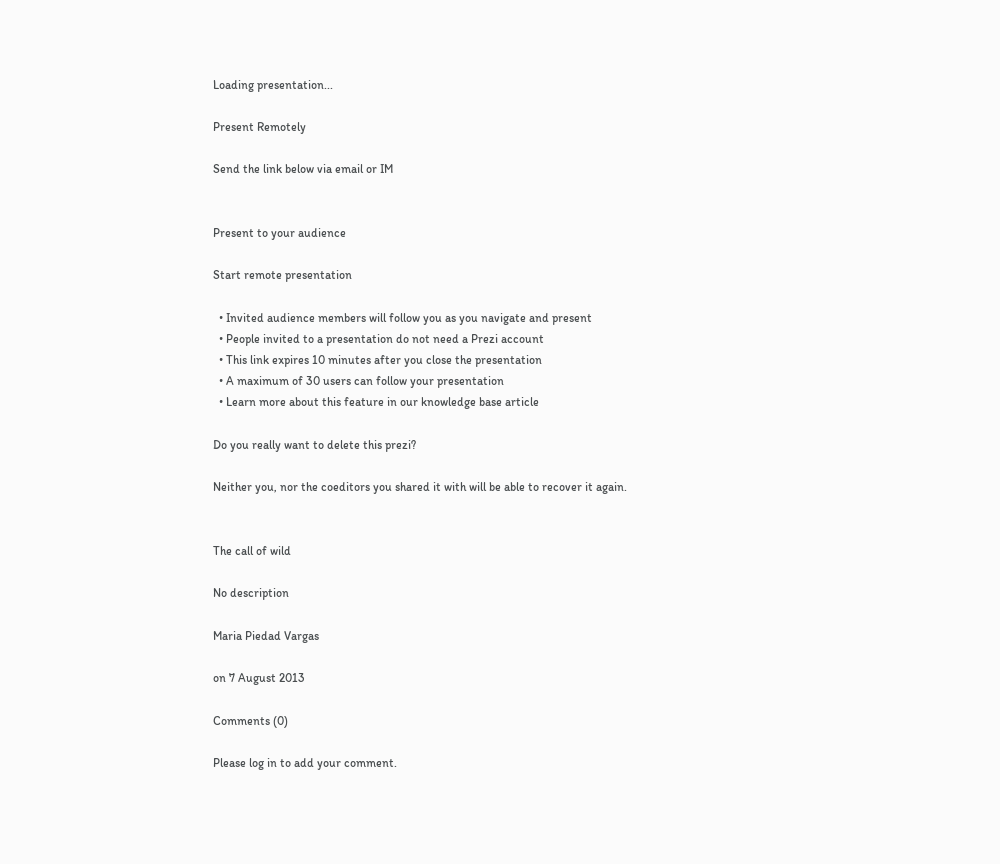Loading presentation...

Present Remotely

Send the link below via email or IM


Present to your audience

Start remote presentation

  • Invited audience members will follow you as you navigate and present
  • People invited to a presentation do not need a Prezi account
  • This link expires 10 minutes after you close the presentation
  • A maximum of 30 users can follow your presentation
  • Learn more about this feature in our knowledge base article

Do you really want to delete this prezi?

Neither you, nor the coeditors you shared it with will be able to recover it again.


The call of wild

No description

Maria Piedad Vargas

on 7 August 2013

Comments (0)

Please log in to add your comment.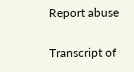Report abuse

Transcript of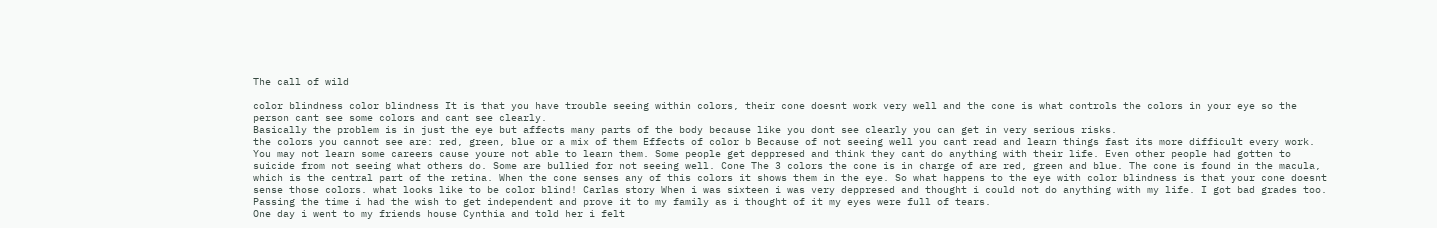The call of wild

color blindness color blindness It is that you have trouble seeing within colors, their cone doesnt work very well and the cone is what controls the colors in your eye so the person cant see some colors and cant see clearly.
Basically the problem is in just the eye but affects many parts of the body because like you dont see clearly you can get in very serious risks.
the colors you cannot see are: red, green, blue or a mix of them Effects of color b Because of not seeing well you cant read and learn things fast its more difficult every work. You may not learn some careers cause youre not able to learn them. Some people get deppresed and think they cant do anything with their life. Even other people had gotten to suicide from not seeing what others do. Some are bullied for not seeing well. Cone The 3 colors the cone is in charge of are red, green and blue. The cone is found in the macula, which is the central part of the retina. When the cone senses any of this colors it shows them in the eye. So what happens to the eye with color blindness is that your cone doesnt sense those colors. what looks like to be color blind! Carlas story When i was sixteen i was very deppresed and thought i could not do anything with my life. I got bad grades too. Passing the time i had the wish to get independent and prove it to my family as i thought of it my eyes were full of tears.
One day i went to my friends house Cynthia and told her i felt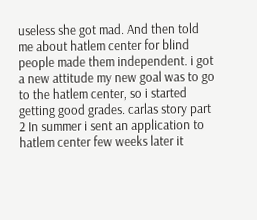useless she got mad. And then told me about hatlem center for blind people made them independent. i got a new attitude my new goal was to go to the hatlem center, so i started getting good grades. carlas story part 2 In summer i sent an application to hatlem center few weeks later it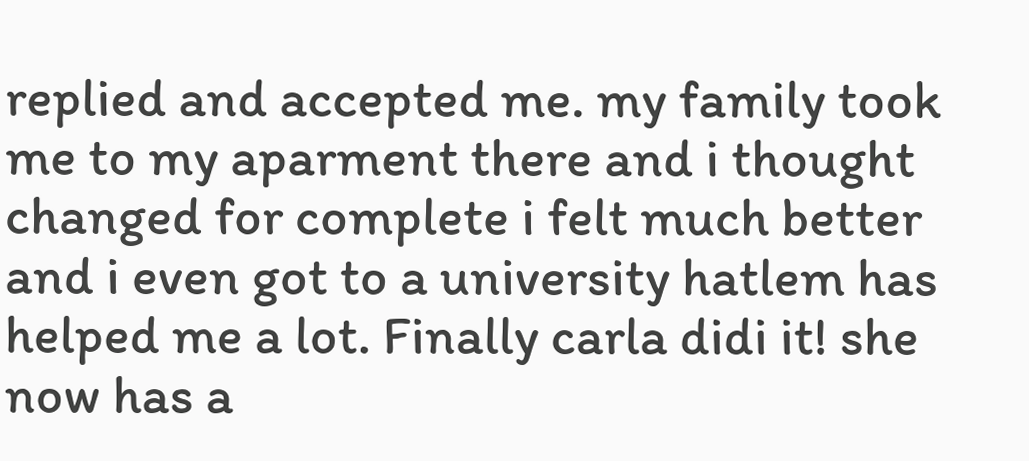replied and accepted me. my family took me to my aparment there and i thought changed for complete i felt much better and i even got to a university hatlem has helped me a lot. Finally carla didi it! she now has a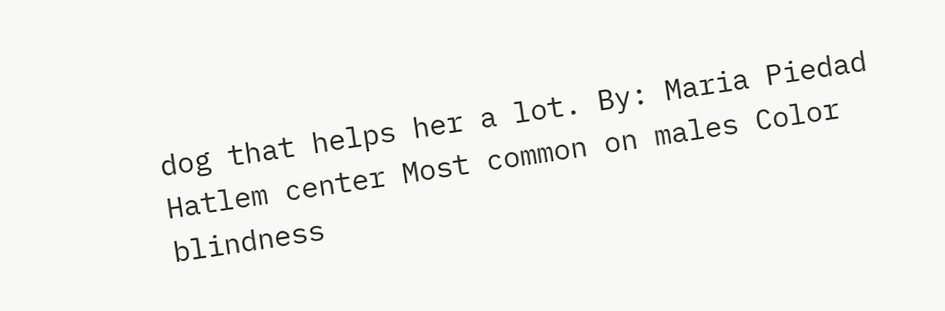dog that helps her a lot. By: Maria Piedad Hatlem center Most common on males Color blindness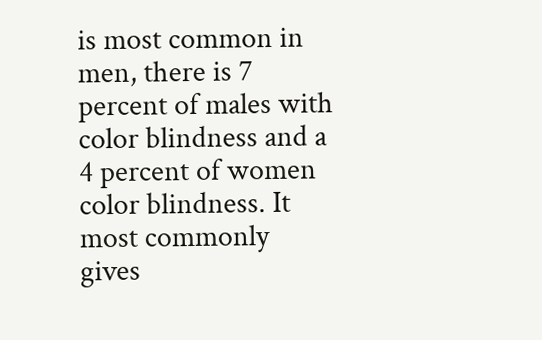is most common in men, there is 7 percent of males with color blindness and a 4 percent of women color blindness. It most commonly gives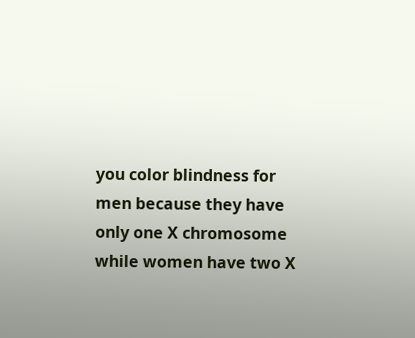you color blindness for men because they have only one X chromosome while women have two X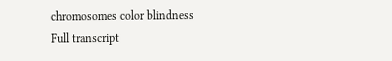chromosomes color blindness
Full transcript